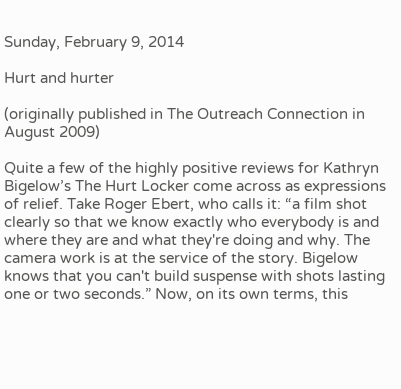Sunday, February 9, 2014

Hurt and hurter

(originally published in The Outreach Connection in August 2009)

Quite a few of the highly positive reviews for Kathryn Bigelow’s The Hurt Locker come across as expressions of relief. Take Roger Ebert, who calls it: “a film shot clearly so that we know exactly who everybody is and where they are and what they're doing and why. The camera work is at the service of the story. Bigelow knows that you can't build suspense with shots lasting one or two seconds.” Now, on its own terms, this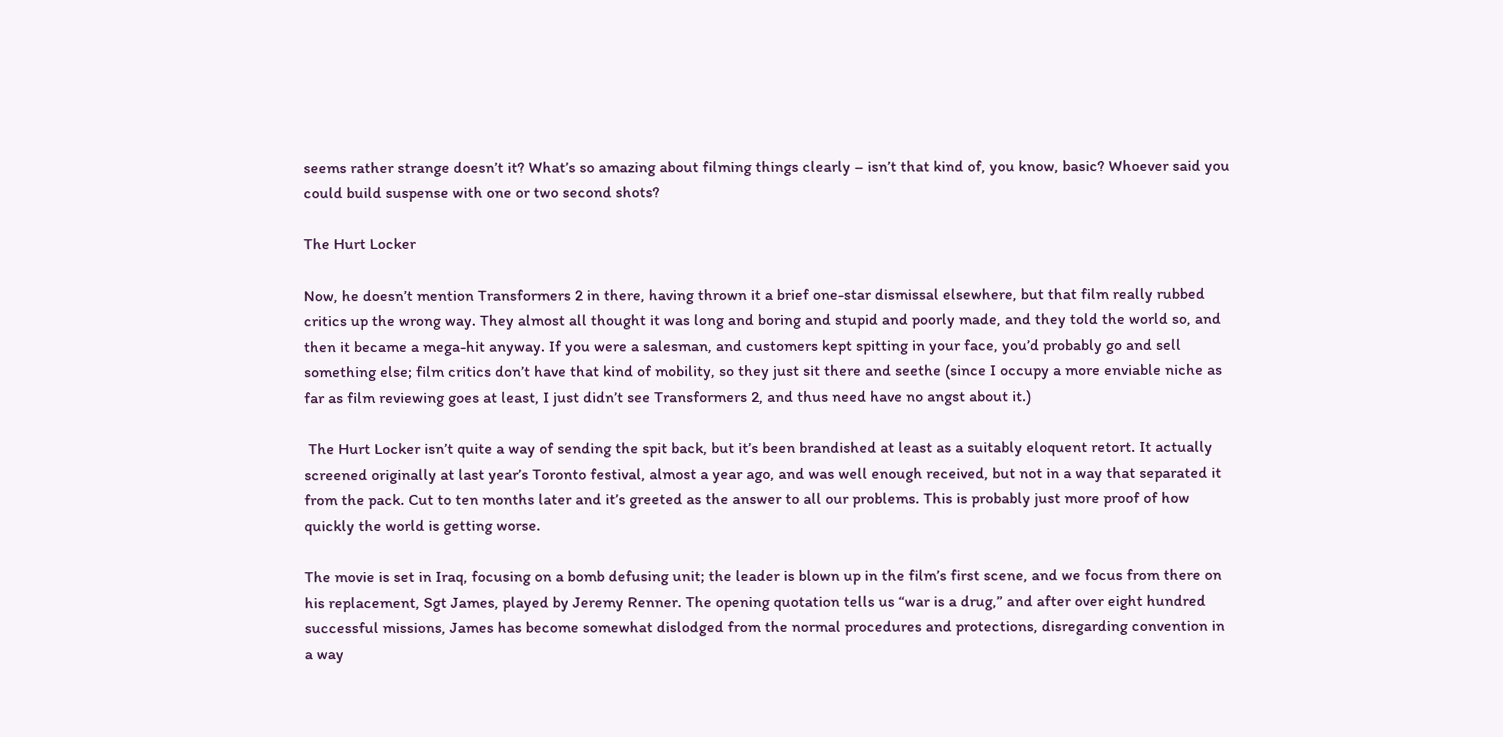seems rather strange doesn’t it? What’s so amazing about filming things clearly – isn’t that kind of, you know, basic? Whoever said you could build suspense with one or two second shots?

The Hurt Locker

Now, he doesn’t mention Transformers 2 in there, having thrown it a brief one-star dismissal elsewhere, but that film really rubbed critics up the wrong way. They almost all thought it was long and boring and stupid and poorly made, and they told the world so, and then it became a mega-hit anyway. If you were a salesman, and customers kept spitting in your face, you’d probably go and sell something else; film critics don’t have that kind of mobility, so they just sit there and seethe (since I occupy a more enviable niche as far as film reviewing goes at least, I just didn’t see Transformers 2, and thus need have no angst about it.)

 The Hurt Locker isn’t quite a way of sending the spit back, but it’s been brandished at least as a suitably eloquent retort. It actually screened originally at last year’s Toronto festival, almost a year ago, and was well enough received, but not in a way that separated it from the pack. Cut to ten months later and it’s greeted as the answer to all our problems. This is probably just more proof of how quickly the world is getting worse.

The movie is set in Iraq, focusing on a bomb defusing unit; the leader is blown up in the film’s first scene, and we focus from there on his replacement, Sgt James, played by Jeremy Renner. The opening quotation tells us “war is a drug,” and after over eight hundred successful missions, James has become somewhat dislodged from the normal procedures and protections, disregarding convention in a way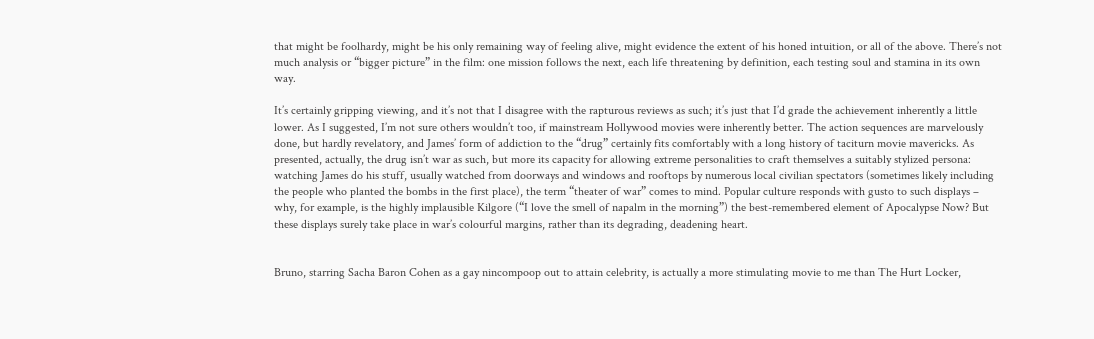that might be foolhardy, might be his only remaining way of feeling alive, might evidence the extent of his honed intuition, or all of the above. There’s not much analysis or “bigger picture” in the film: one mission follows the next, each life threatening by definition, each testing soul and stamina in its own way.

It’s certainly gripping viewing, and it’s not that I disagree with the rapturous reviews as such; it’s just that I’d grade the achievement inherently a little lower. As I suggested, I’m not sure others wouldn’t too, if mainstream Hollywood movies were inherently better. The action sequences are marvelously done, but hardly revelatory, and James’ form of addiction to the “drug” certainly fits comfortably with a long history of taciturn movie mavericks. As presented, actually, the drug isn’t war as such, but more its capacity for allowing extreme personalities to craft themselves a suitably stylized persona: watching James do his stuff, usually watched from doorways and windows and rooftops by numerous local civilian spectators (sometimes likely including the people who planted the bombs in the first place), the term “theater of war” comes to mind. Popular culture responds with gusto to such displays – why, for example, is the highly implausible Kilgore (“I love the smell of napalm in the morning”) the best-remembered element of Apocalypse Now? But these displays surely take place in war’s colourful margins, rather than its degrading, deadening heart.


Bruno, starring Sacha Baron Cohen as a gay nincompoop out to attain celebrity, is actually a more stimulating movie to me than The Hurt Locker,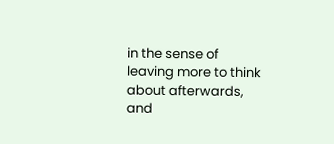in the sense of leaving more to think about afterwards, and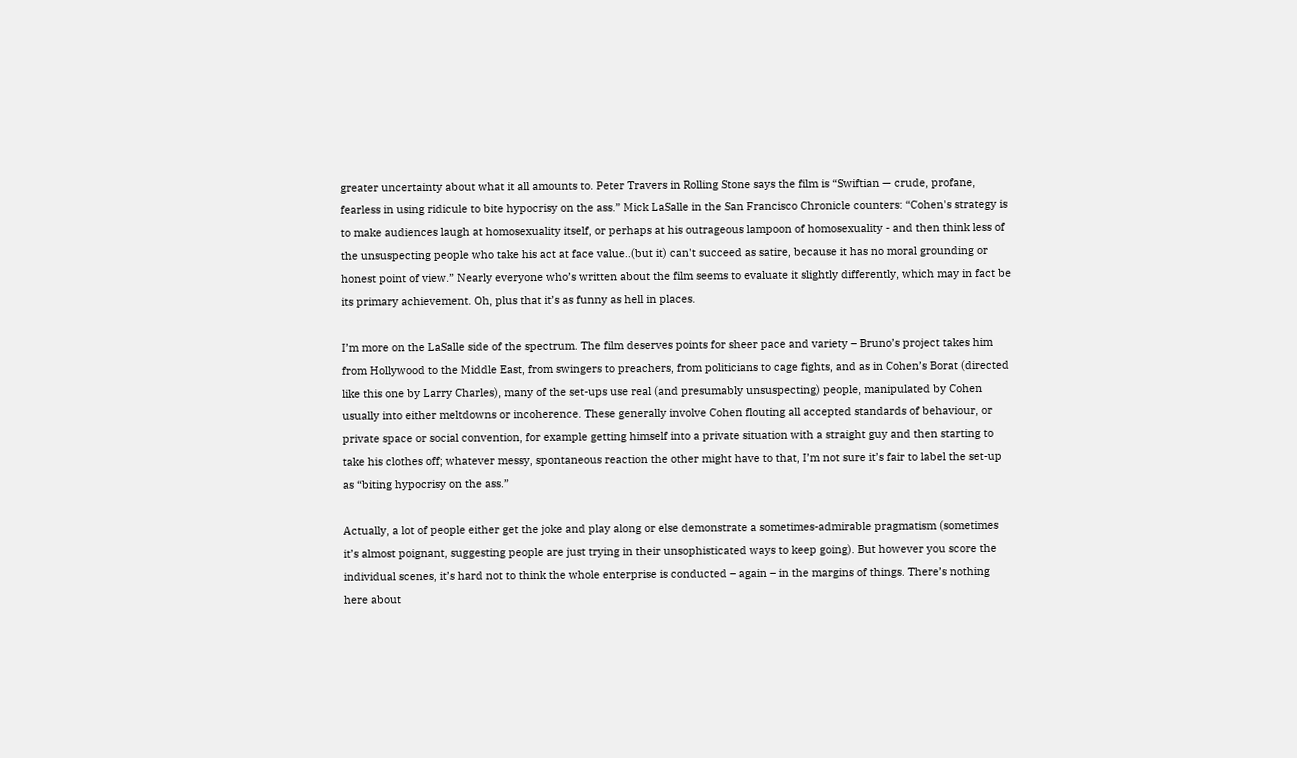greater uncertainty about what it all amounts to. Peter Travers in Rolling Stone says the film is “Swiftian — crude, profane, fearless in using ridicule to bite hypocrisy on the ass.” Mick LaSalle in the San Francisco Chronicle counters: “Cohen's strategy is to make audiences laugh at homosexuality itself, or perhaps at his outrageous lampoon of homosexuality - and then think less of the unsuspecting people who take his act at face value..(but it) can't succeed as satire, because it has no moral grounding or honest point of view.” Nearly everyone who’s written about the film seems to evaluate it slightly differently, which may in fact be its primary achievement. Oh, plus that it’s as funny as hell in places.

I’m more on the LaSalle side of the spectrum. The film deserves points for sheer pace and variety – Bruno’s project takes him from Hollywood to the Middle East, from swingers to preachers, from politicians to cage fights, and as in Cohen’s Borat (directed like this one by Larry Charles), many of the set-ups use real (and presumably unsuspecting) people, manipulated by Cohen usually into either meltdowns or incoherence. These generally involve Cohen flouting all accepted standards of behaviour, or private space or social convention, for example getting himself into a private situation with a straight guy and then starting to take his clothes off; whatever messy, spontaneous reaction the other might have to that, I’m not sure it’s fair to label the set-up as “biting hypocrisy on the ass.”

Actually, a lot of people either get the joke and play along or else demonstrate a sometimes-admirable pragmatism (sometimes it’s almost poignant, suggesting people are just trying in their unsophisticated ways to keep going). But however you score the individual scenes, it’s hard not to think the whole enterprise is conducted – again – in the margins of things. There’s nothing here about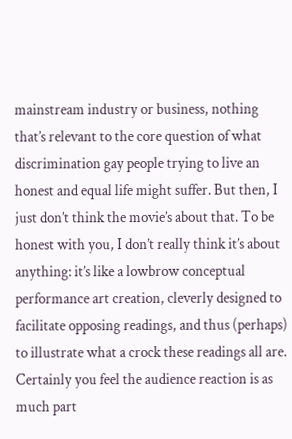mainstream industry or business, nothing that’s relevant to the core question of what discrimination gay people trying to live an honest and equal life might suffer. But then, I just don’t think the movie’s about that. To be honest with you, I don’t really think it’s about anything: it’s like a lowbrow conceptual performance art creation, cleverly designed to facilitate opposing readings, and thus (perhaps) to illustrate what a crock these readings all are. Certainly you feel the audience reaction is as much part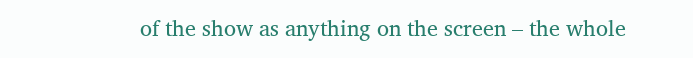of the show as anything on the screen – the whole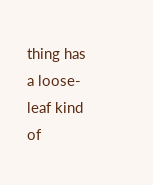thing has a loose-leaf kind of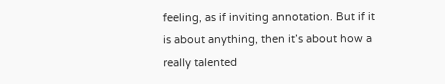feeling, as if inviting annotation. But if it is about anything, then it’s about how a really talented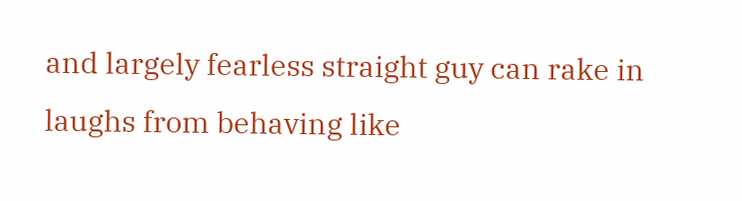and largely fearless straight guy can rake in laughs from behaving like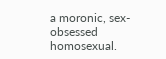a moronic, sex-obsessed homosexual.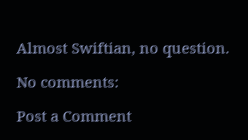Almost Swiftian, no question.

No comments:

Post a Comment